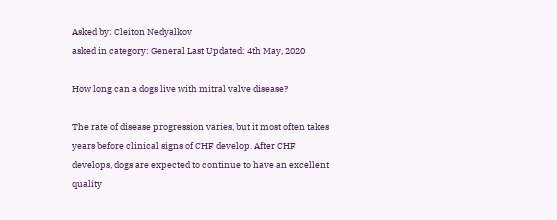Asked by: Cleiton Nedyalkov
asked in category: General Last Updated: 4th May, 2020

How long can a dogs live with mitral valve disease?

The rate of disease progression varies, but it most often takes years before clinical signs of CHF develop. After CHF develops, dogs are expected to continue to have an excellent quality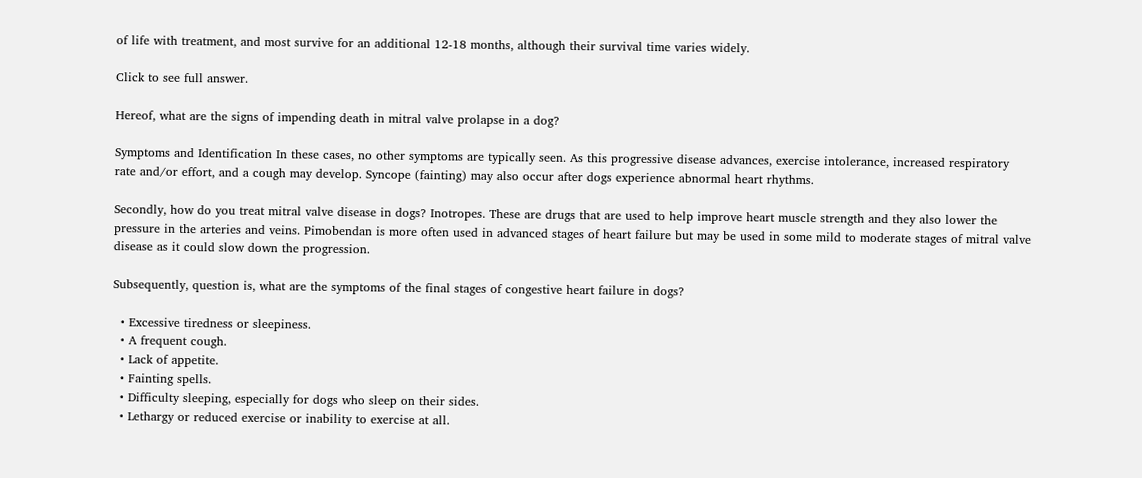of life with treatment, and most survive for an additional 12-18 months, although their survival time varies widely.

Click to see full answer.

Hereof, what are the signs of impending death in mitral valve prolapse in a dog?

Symptoms and Identification In these cases, no other symptoms are typically seen. As this progressive disease advances, exercise intolerance, increased respiratory rate and/or effort, and a cough may develop. Syncope (fainting) may also occur after dogs experience abnormal heart rhythms.

Secondly, how do you treat mitral valve disease in dogs? Inotropes. These are drugs that are used to help improve heart muscle strength and they also lower the pressure in the arteries and veins. Pimobendan is more often used in advanced stages of heart failure but may be used in some mild to moderate stages of mitral valve disease as it could slow down the progression.

Subsequently, question is, what are the symptoms of the final stages of congestive heart failure in dogs?

  • Excessive tiredness or sleepiness.
  • A frequent cough.
  • Lack of appetite.
  • Fainting spells.
  • Difficulty sleeping, especially for dogs who sleep on their sides.
  • Lethargy or reduced exercise or inability to exercise at all.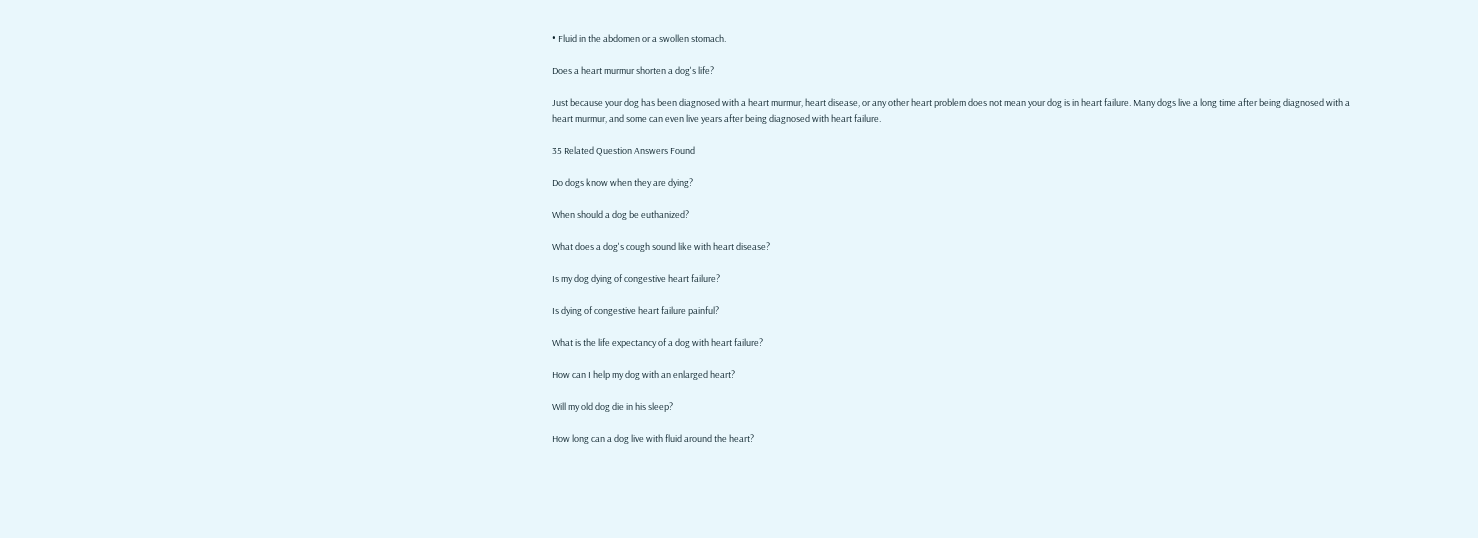• Fluid in the abdomen or a swollen stomach.

Does a heart murmur shorten a dog's life?

Just because your dog has been diagnosed with a heart murmur, heart disease, or any other heart problem does not mean your dog is in heart failure. Many dogs live a long time after being diagnosed with a heart murmur, and some can even live years after being diagnosed with heart failure.

35 Related Question Answers Found

Do dogs know when they are dying?

When should a dog be euthanized?

What does a dog's cough sound like with heart disease?

Is my dog dying of congestive heart failure?

Is dying of congestive heart failure painful?

What is the life expectancy of a dog with heart failure?

How can I help my dog with an enlarged heart?

Will my old dog die in his sleep?

How long can a dog live with fluid around the heart?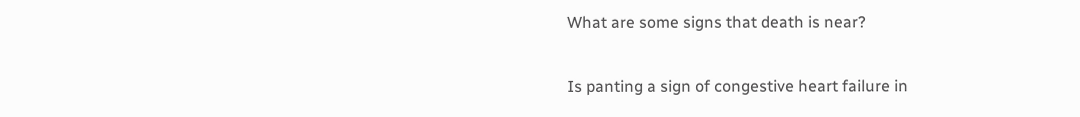What are some signs that death is near?

Is panting a sign of congestive heart failure in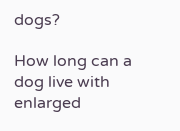dogs?

How long can a dog live with enlarged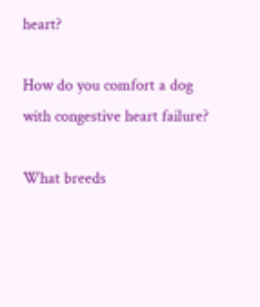heart?

How do you comfort a dog with congestive heart failure?

What breeds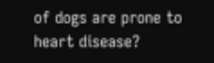of dogs are prone to heart disease?